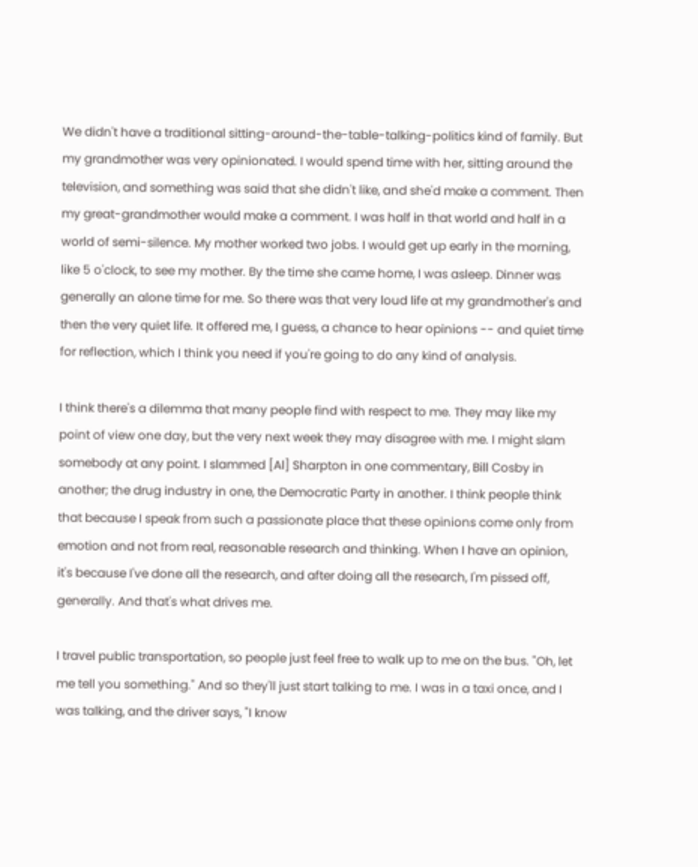We didn't have a traditional sitting-around-the-table-talking-politics kind of family. But my grandmother was very opinionated. I would spend time with her, sitting around the television, and something was said that she didn't like, and she'd make a comment. Then my great-grandmother would make a comment. I was half in that world and half in a world of semi-silence. My mother worked two jobs. I would get up early in the morning, like 5 o'clock, to see my mother. By the time she came home, I was asleep. Dinner was generally an alone time for me. So there was that very loud life at my grandmother's and then the very quiet life. It offered me, I guess, a chance to hear opinions -- and quiet time for reflection, which I think you need if you're going to do any kind of analysis.

I think there's a dilemma that many people find with respect to me. They may like my point of view one day, but the very next week they may disagree with me. I might slam somebody at any point. I slammed [Al] Sharpton in one commentary, Bill Cosby in another; the drug industry in one, the Democratic Party in another. I think people think that because I speak from such a passionate place that these opinions come only from emotion and not from real, reasonable research and thinking. When I have an opinion, it's because I've done all the research, and after doing all the research, I'm pissed off, generally. And that's what drives me.

I travel public transportation, so people just feel free to walk up to me on the bus. "Oh, let me tell you something." And so they'll just start talking to me. I was in a taxi once, and I was talking, and the driver says, "I know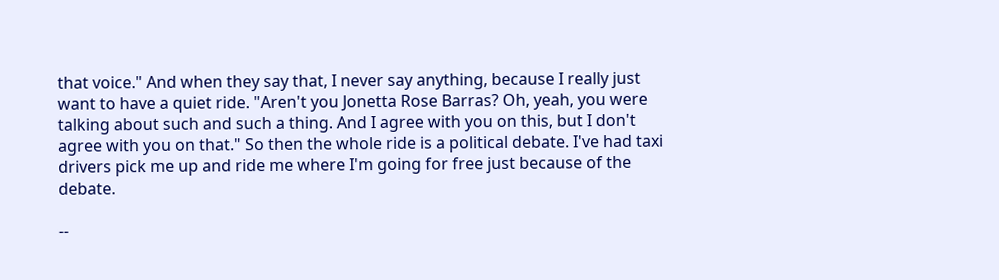that voice." And when they say that, I never say anything, because I really just want to have a quiet ride. "Aren't you Jonetta Rose Barras? Oh, yeah, you were talking about such and such a thing. And I agree with you on this, but I don't agree with you on that." So then the whole ride is a political debate. I've had taxi drivers pick me up and ride me where I'm going for free just because of the debate.

--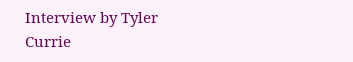Interview by Tyler Currie